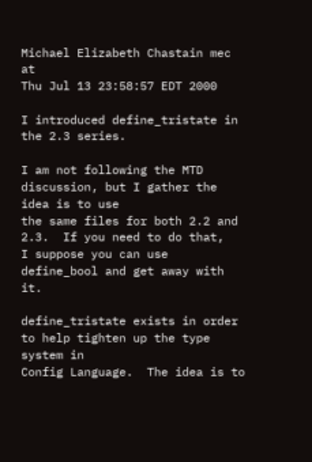Michael Elizabeth Chastain mec at
Thu Jul 13 23:58:57 EDT 2000

I introduced define_tristate in the 2.3 series.

I am not following the MTD discussion, but I gather the idea is to use
the same files for both 2.2 and 2.3.  If you need to do that,
I suppose you can use define_bool and get away with it.

define_tristate exists in order to help tighten up the type system in
Config Language.  The idea is to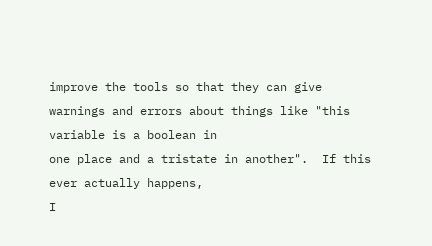improve the tools so that they can give
warnings and errors about things like "this variable is a boolean in
one place and a tristate in another".  If this ever actually happens,
I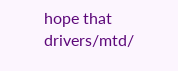hope that drivers/mtd/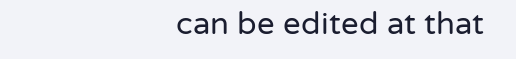can be edited at that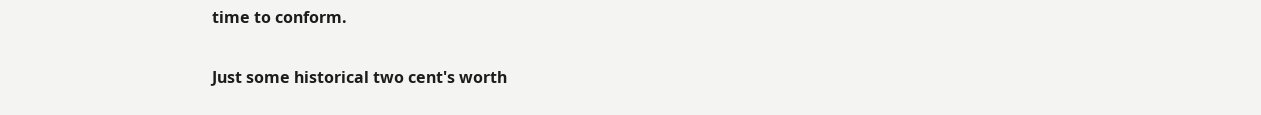time to conform.

Just some historical two cent's worth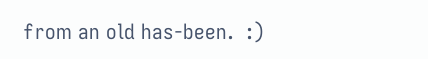from an old has-been.  :)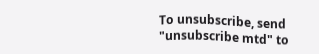To unsubscribe, send "unsubscribe mtd" to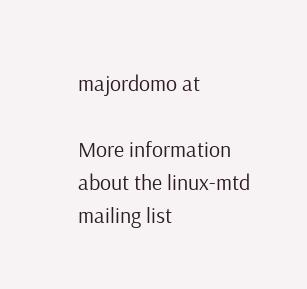majordomo at

More information about the linux-mtd mailing list